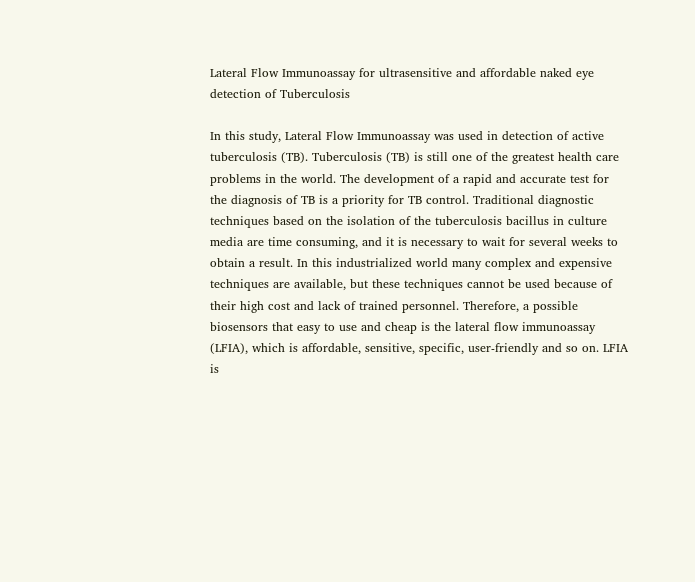Lateral Flow Immunoassay for ultrasensitive and affordable naked eye detection of Tuberculosis

In this study, Lateral Flow Immunoassay was used in detection of active tuberculosis (TB). Tuberculosis (TB) is still one of the greatest health care problems in the world. The development of a rapid and accurate test for the diagnosis of TB is a priority for TB control. Traditional diagnostic techniques based on the isolation of the tuberculosis bacillus in culture media are time consuming, and it is necessary to wait for several weeks to obtain a result. In this industrialized world many complex and expensive techniques are available, but these techniques cannot be used because of their high cost and lack of trained personnel. Therefore, a possible biosensors that easy to use and cheap is the lateral flow immunoassay (LFIA), which is affordable, sensitive, specific, user-friendly and so on. LFIA is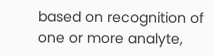based on recognition of one or more analyte,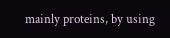mainly proteins, by using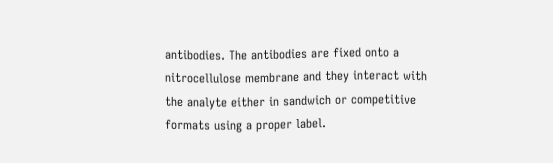antibodies. The antibodies are fixed onto a nitrocellulose membrane and they interact with the analyte either in sandwich or competitive formats using a proper label.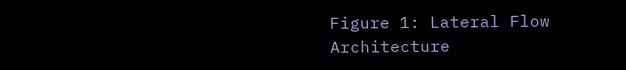Figure 1: Lateral Flow Architecture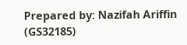Prepared by: Nazifah Ariffin (GS32185)